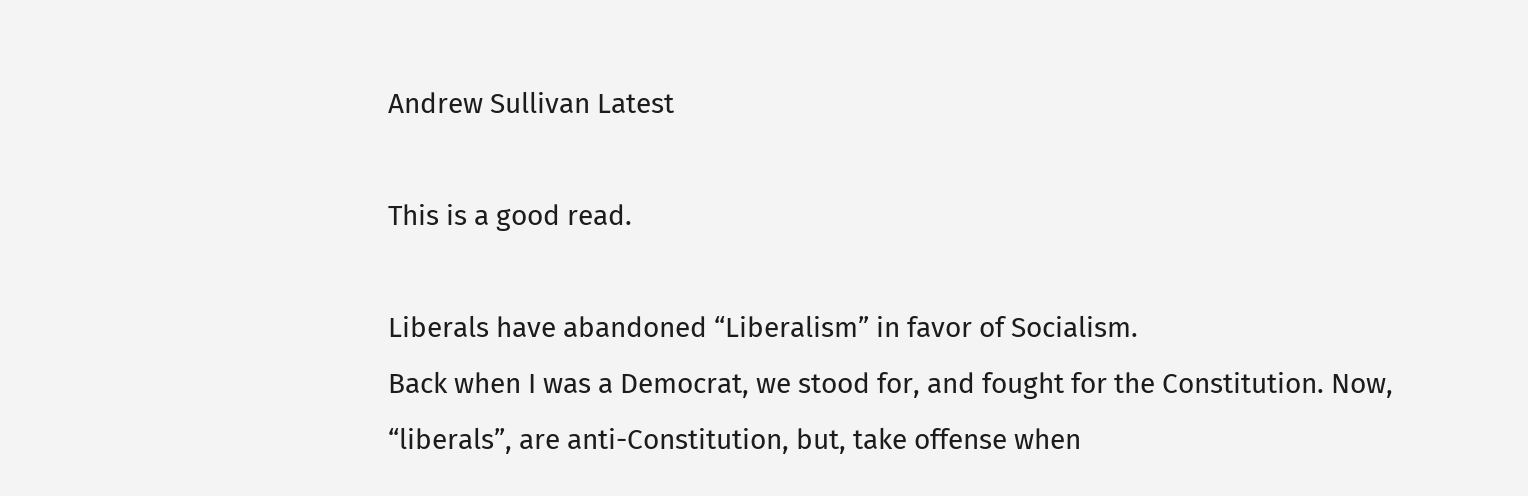Andrew Sullivan Latest

This is a good read.

Liberals have abandoned “Liberalism” in favor of Socialism.
Back when I was a Democrat, we stood for, and fought for the Constitution. Now, “liberals”, are anti-Constitution, but, take offense when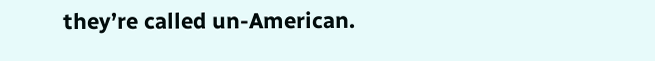they’re called un-American.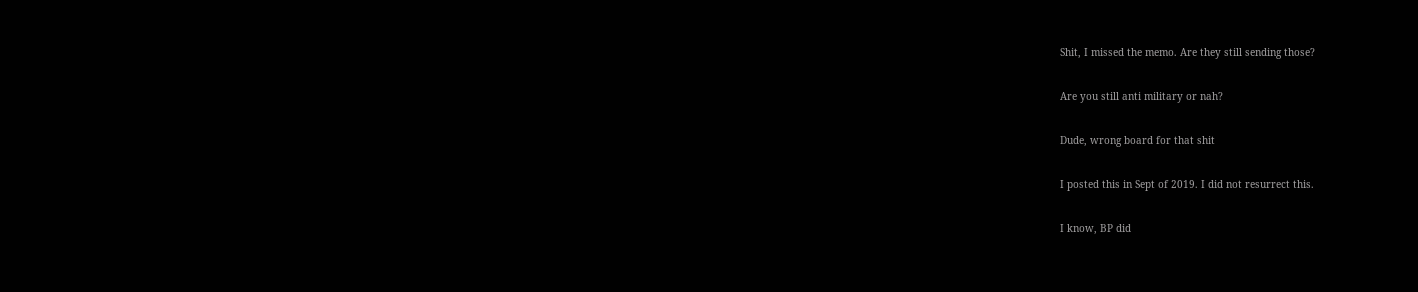Shit, I missed the memo. Are they still sending those?

Are you still anti military or nah?

Dude, wrong board for that shit

I posted this in Sept of 2019. I did not resurrect this.

I know, BP did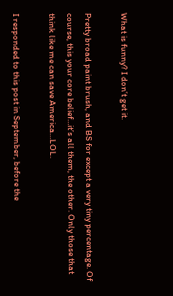What is funny? I don’t get it.

Pretty broad paint brush, and BS for except a very tiny percentage. Of course, this your core belief…it’s all them, the other. Only those that think like me can save America…LOL.

I responded to this post in September, before the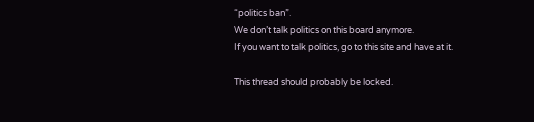“politics ban”.
We don’t talk politics on this board anymore.
If you want to talk politics, go to this site and have at it.

This thread should probably be locked.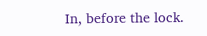In, before the lock.